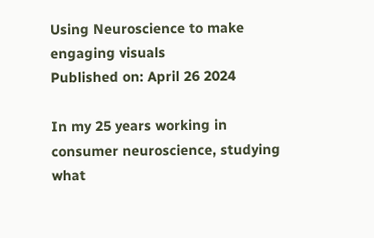Using Neuroscience to make engaging visuals
Published on: April 26 2024

In my 25 years working in consumer neuroscience, studying what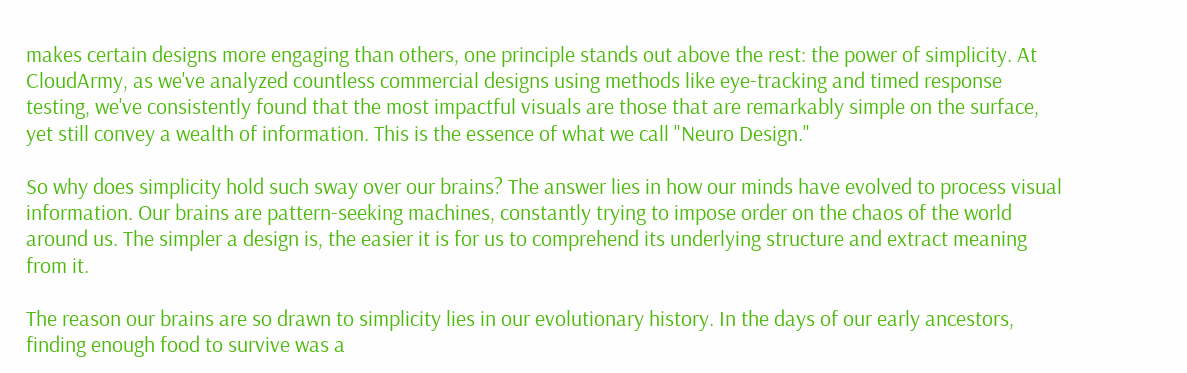makes certain designs more engaging than others, one principle stands out above the rest: the power of simplicity. At CloudArmy, as we've analyzed countless commercial designs using methods like eye-tracking and timed response testing, we've consistently found that the most impactful visuals are those that are remarkably simple on the surface, yet still convey a wealth of information. This is the essence of what we call "Neuro Design."

So why does simplicity hold such sway over our brains? The answer lies in how our minds have evolved to process visual information. Our brains are pattern-seeking machines, constantly trying to impose order on the chaos of the world around us. The simpler a design is, the easier it is for us to comprehend its underlying structure and extract meaning from it.

The reason our brains are so drawn to simplicity lies in our evolutionary history. In the days of our early ancestors, finding enough food to survive was a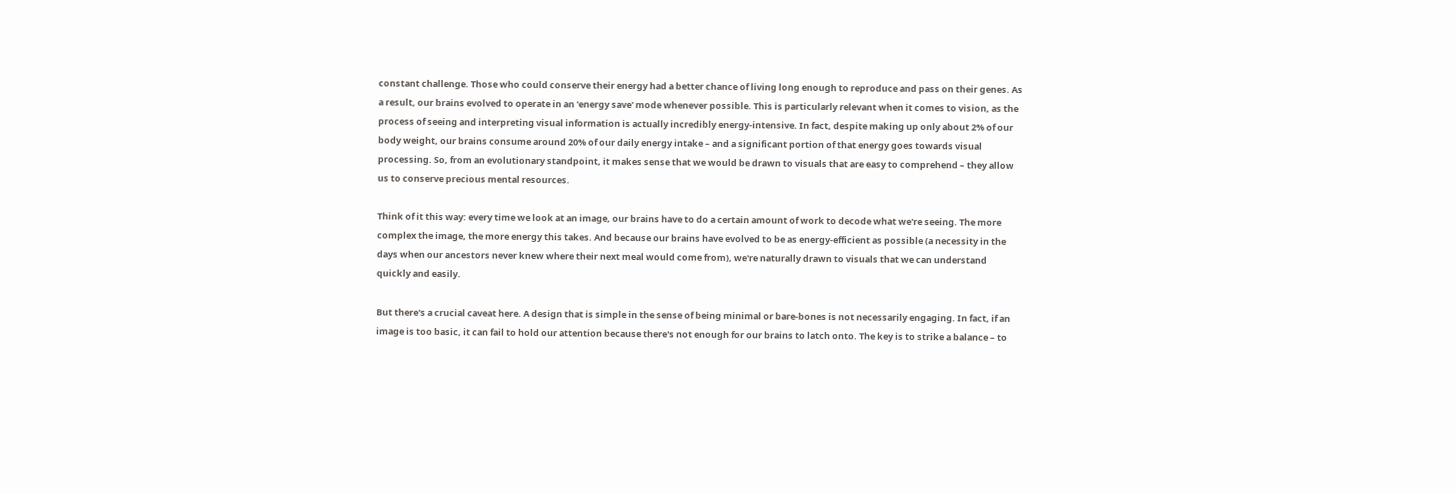constant challenge. Those who could conserve their energy had a better chance of living long enough to reproduce and pass on their genes. As a result, our brains evolved to operate in an 'energy save' mode whenever possible. This is particularly relevant when it comes to vision, as the process of seeing and interpreting visual information is actually incredibly energy-intensive. In fact, despite making up only about 2% of our body weight, our brains consume around 20% of our daily energy intake – and a significant portion of that energy goes towards visual processing. So, from an evolutionary standpoint, it makes sense that we would be drawn to visuals that are easy to comprehend – they allow us to conserve precious mental resources.

Think of it this way: every time we look at an image, our brains have to do a certain amount of work to decode what we're seeing. The more complex the image, the more energy this takes. And because our brains have evolved to be as energy-efficient as possible (a necessity in the days when our ancestors never knew where their next meal would come from), we're naturally drawn to visuals that we can understand quickly and easily.

But there's a crucial caveat here. A design that is simple in the sense of being minimal or bare-bones is not necessarily engaging. In fact, if an image is too basic, it can fail to hold our attention because there's not enough for our brains to latch onto. The key is to strike a balance – to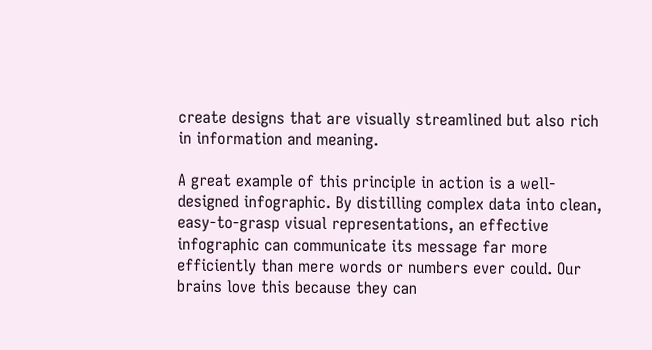create designs that are visually streamlined but also rich in information and meaning.

A great example of this principle in action is a well-designed infographic. By distilling complex data into clean, easy-to-grasp visual representations, an effective infographic can communicate its message far more efficiently than mere words or numbers ever could. Our brains love this because they can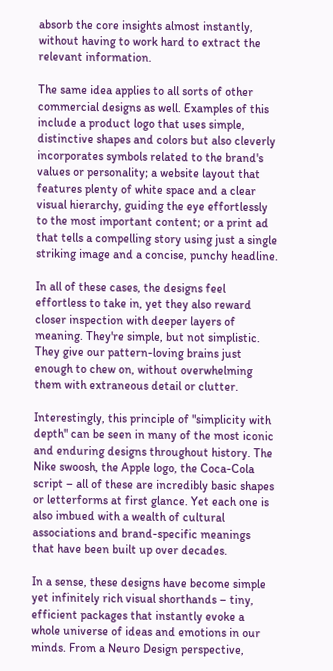absorb the core insights almost instantly, without having to work hard to extract the relevant information.

The same idea applies to all sorts of other commercial designs as well. Examples of this include a product logo that uses simple, distinctive shapes and colors but also cleverly incorporates symbols related to the brand's values or personality; a website layout that features plenty of white space and a clear visual hierarchy, guiding the eye effortlessly to the most important content; or a print ad that tells a compelling story using just a single striking image and a concise, punchy headline.

In all of these cases, the designs feel effortless to take in, yet they also reward closer inspection with deeper layers of meaning. They're simple, but not simplistic. They give our pattern-loving brains just enough to chew on, without overwhelming them with extraneous detail or clutter.

Interestingly, this principle of "simplicity with depth" can be seen in many of the most iconic and enduring designs throughout history. The Nike swoosh, the Apple logo, the Coca-Cola script – all of these are incredibly basic shapes or letterforms at first glance. Yet each one is also imbued with a wealth of cultural associations and brand-specific meanings that have been built up over decades.

In a sense, these designs have become simple yet infinitely rich visual shorthands – tiny, efficient packages that instantly evoke a whole universe of ideas and emotions in our minds. From a Neuro Design perspective,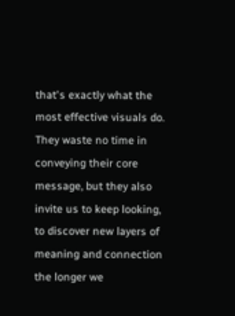that's exactly what the most effective visuals do. They waste no time in conveying their core message, but they also invite us to keep looking, to discover new layers of meaning and connection the longer we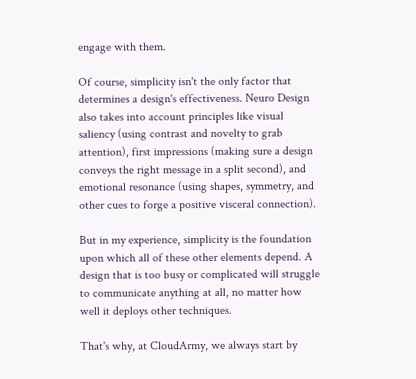engage with them.

Of course, simplicity isn't the only factor that determines a design's effectiveness. Neuro Design also takes into account principles like visual saliency (using contrast and novelty to grab attention), first impressions (making sure a design conveys the right message in a split second), and emotional resonance (using shapes, symmetry, and other cues to forge a positive visceral connection).

But in my experience, simplicity is the foundation upon which all of these other elements depend. A design that is too busy or complicated will struggle to communicate anything at all, no matter how well it deploys other techniques.

That's why, at CloudArmy, we always start by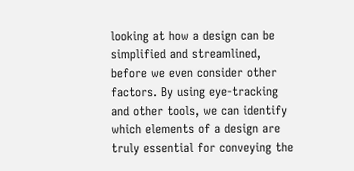looking at how a design can be simplified and streamlined, before we even consider other factors. By using eye-tracking and other tools, we can identify which elements of a design are truly essential for conveying the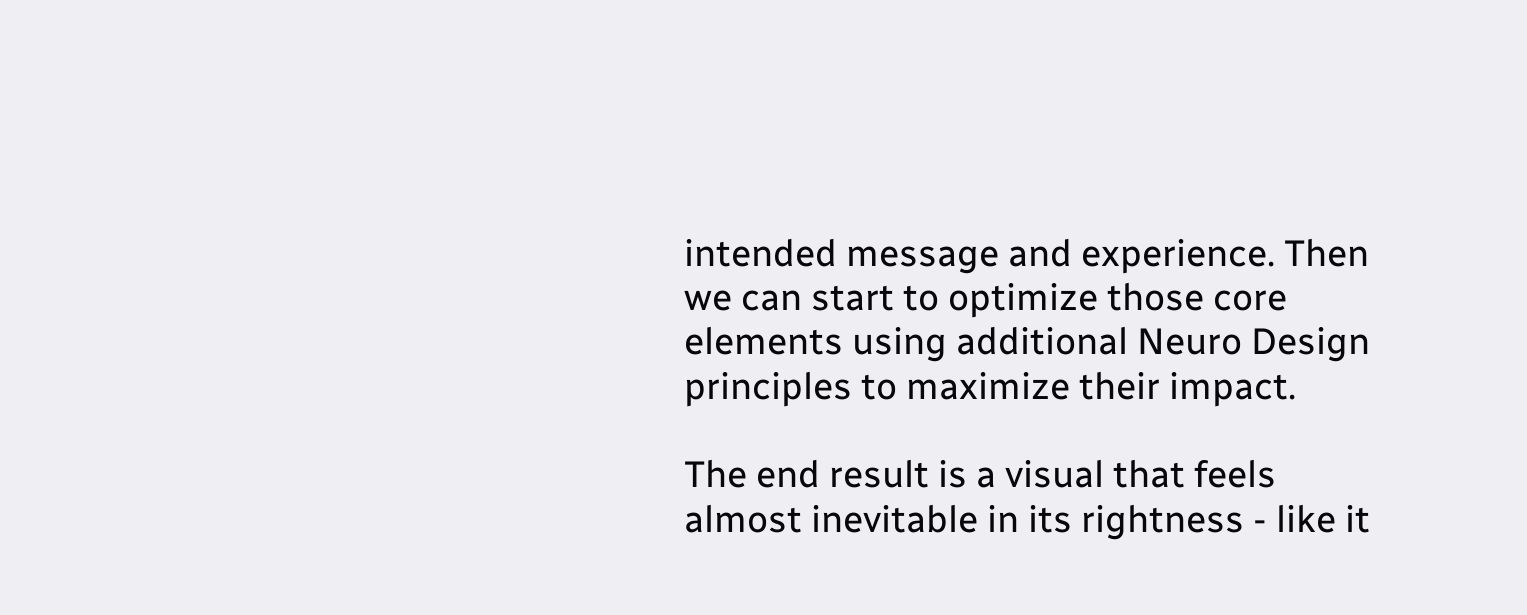intended message and experience. Then we can start to optimize those core elements using additional Neuro Design principles to maximize their impact.

The end result is a visual that feels almost inevitable in its rightness - like it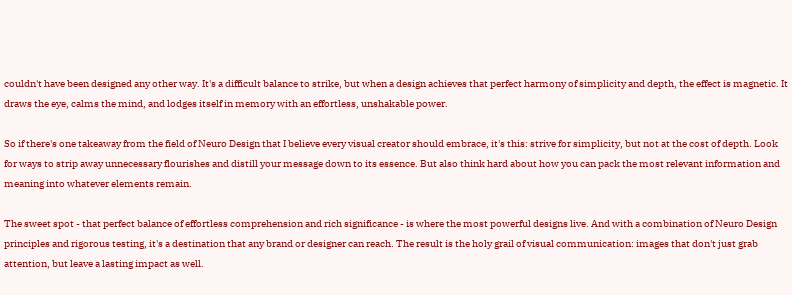couldn't have been designed any other way. It's a difficult balance to strike, but when a design achieves that perfect harmony of simplicity and depth, the effect is magnetic. It draws the eye, calms the mind, and lodges itself in memory with an effortless, unshakable power.

So if there's one takeaway from the field of Neuro Design that I believe every visual creator should embrace, it's this: strive for simplicity, but not at the cost of depth. Look for ways to strip away unnecessary flourishes and distill your message down to its essence. But also think hard about how you can pack the most relevant information and meaning into whatever elements remain.

The sweet spot - that perfect balance of effortless comprehension and rich significance - is where the most powerful designs live. And with a combination of Neuro Design principles and rigorous testing, it's a destination that any brand or designer can reach. The result is the holy grail of visual communication: images that don't just grab attention, but leave a lasting impact as well.